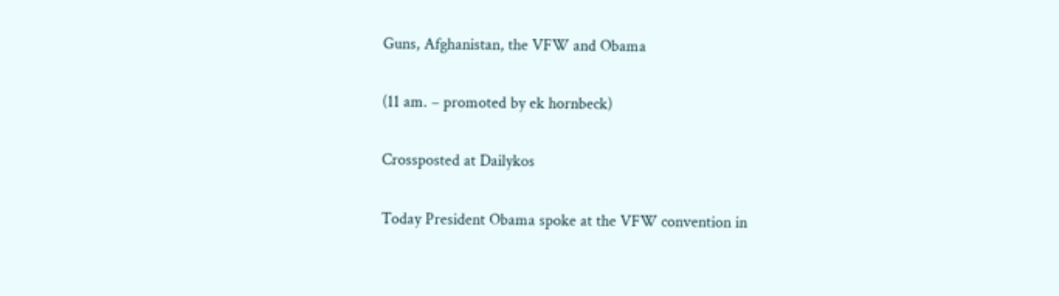Guns, Afghanistan, the VFW and Obama

(11 am. – promoted by ek hornbeck)

Crossposted at Dailykos

Today President Obama spoke at the VFW convention in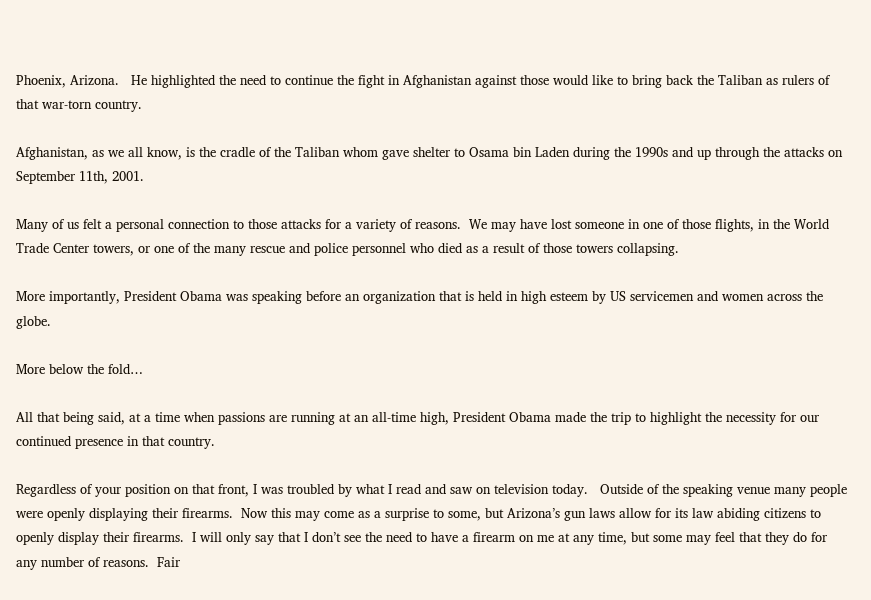Phoenix, Arizona.   He highlighted the need to continue the fight in Afghanistan against those would like to bring back the Taliban as rulers of that war-torn country.

Afghanistan, as we all know, is the cradle of the Taliban whom gave shelter to Osama bin Laden during the 1990s and up through the attacks on September 11th, 2001.

Many of us felt a personal connection to those attacks for a variety of reasons.  We may have lost someone in one of those flights, in the World Trade Center towers, or one of the many rescue and police personnel who died as a result of those towers collapsing.

More importantly, President Obama was speaking before an organization that is held in high esteem by US servicemen and women across the globe.

More below the fold…

All that being said, at a time when passions are running at an all-time high, President Obama made the trip to highlight the necessity for our continued presence in that country.

Regardless of your position on that front, I was troubled by what I read and saw on television today.   Outside of the speaking venue many people were openly displaying their firearms.  Now this may come as a surprise to some, but Arizona’s gun laws allow for its law abiding citizens to openly display their firearms.  I will only say that I don’t see the need to have a firearm on me at any time, but some may feel that they do for any number of reasons.  Fair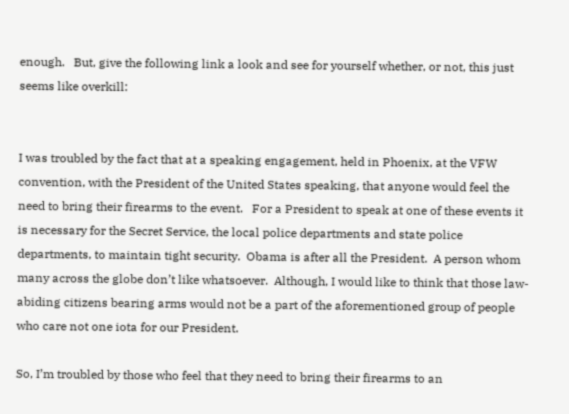enough.   But, give the following link a look and see for yourself whether, or not, this just seems like overkill:


I was troubled by the fact that at a speaking engagement, held in Phoenix, at the VFW convention, with the President of the United States speaking, that anyone would feel the need to bring their firearms to the event.   For a President to speak at one of these events it is necessary for the Secret Service, the local police departments and state police departments, to maintain tight security.  Obama is after all the President.  A person whom many across the globe don’t like whatsoever.  Although, I would like to think that those law-abiding citizens bearing arms would not be a part of the aforementioned group of people who care not one iota for our President.

So, I’m troubled by those who feel that they need to bring their firearms to an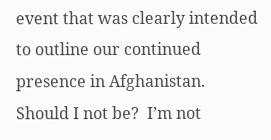event that was clearly intended to outline our continued presence in Afghanistan.  Should I not be?  I’m not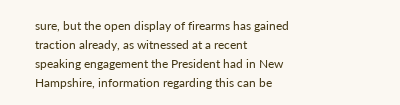sure, but the open display of firearms has gained traction already, as witnessed at a recent speaking engagement the President had in New Hampshire, information regarding this can be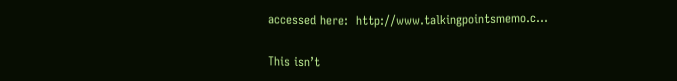accessed here:  http://www.talkingpointsmemo.c…

This isn’t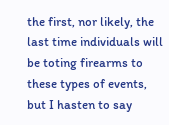the first, nor likely, the last time individuals will be toting firearms to these types of events, but I hasten to say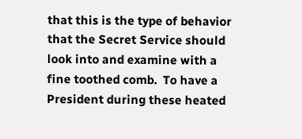that this is the type of behavior that the Secret Service should look into and examine with a fine toothed comb.  To have a President during these heated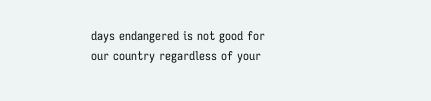days endangered is not good for our country regardless of your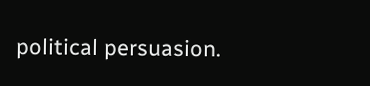political persuasion.